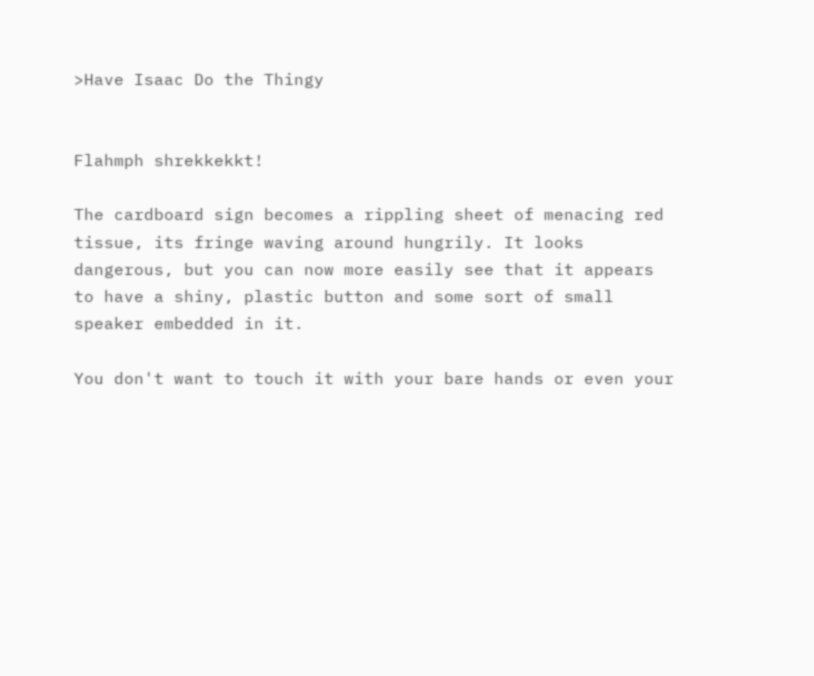>Have Isaac Do the Thingy


Flahmph shrekkekkt!

The cardboard sign becomes a rippling sheet of menacing red tissue, its fringe waving around hungrily. It looks dangerous, but you can now more easily see that it appears to have a shiny, plastic button and some sort of small speaker embedded in it.

You don't want to touch it with your bare hands or even your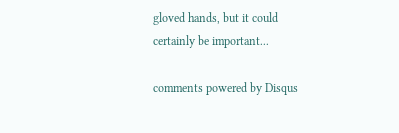gloved hands, but it could certainly be important...

comments powered by Disqus